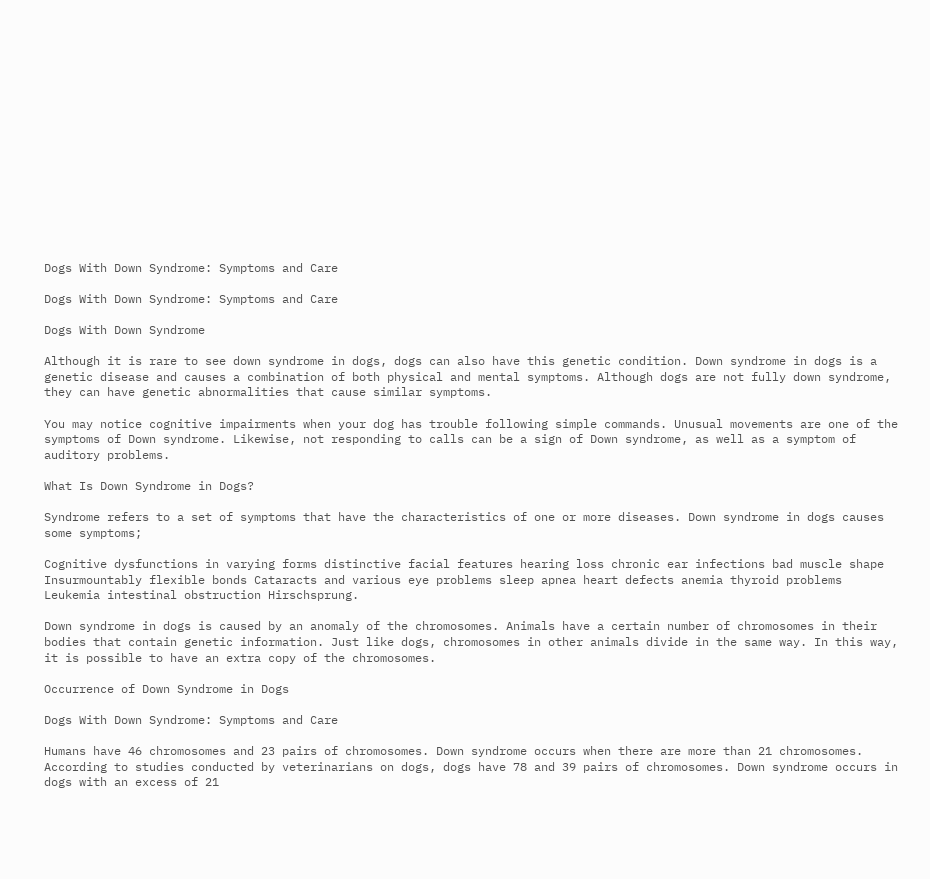Dogs With Down Syndrome: Symptoms and Care

Dogs With Down Syndrome: Symptoms and Care

Dogs With Down Syndrome

Although it is rare to see down syndrome in dogs, dogs can also have this genetic condition. Down syndrome in dogs is a genetic disease and causes a combination of both physical and mental symptoms. Although dogs are not fully down syndrome, they can have genetic abnormalities that cause similar symptoms.

You may notice cognitive impairments when your dog has trouble following simple commands. Unusual movements are one of the symptoms of Down syndrome. Likewise, not responding to calls can be a sign of Down syndrome, as well as a symptom of auditory problems.

What Is Down Syndrome in Dogs?

Syndrome refers to a set of symptoms that have the characteristics of one or more diseases. Down syndrome in dogs causes some symptoms;

Cognitive dysfunctions in varying forms distinctive facial features hearing loss chronic ear infections bad muscle shape Insurmountably flexible bonds Cataracts and various eye problems sleep apnea heart defects anemia thyroid problems Leukemia intestinal obstruction Hirschsprung.

Down syndrome in dogs is caused by an anomaly of the chromosomes. Animals have a certain number of chromosomes in their bodies that contain genetic information. Just like dogs, chromosomes in other animals divide in the same way. In this way, it is possible to have an extra copy of the chromosomes.

Occurrence of Down Syndrome in Dogs

Dogs With Down Syndrome: Symptoms and Care

Humans have 46 chromosomes and 23 pairs of chromosomes. Down syndrome occurs when there are more than 21 chromosomes. According to studies conducted by veterinarians on dogs, dogs have 78 and 39 pairs of chromosomes. Down syndrome occurs in dogs with an excess of 21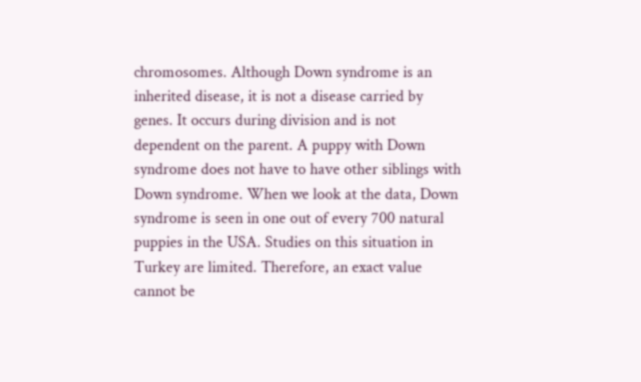chromosomes. Although Down syndrome is an inherited disease, it is not a disease carried by genes. It occurs during division and is not dependent on the parent. A puppy with Down syndrome does not have to have other siblings with Down syndrome. When we look at the data, Down syndrome is seen in one out of every 700 natural puppies in the USA. Studies on this situation in Turkey are limited. Therefore, an exact value cannot be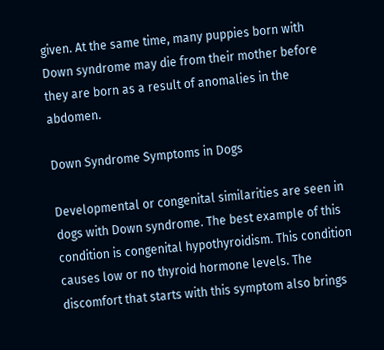given. At the same time, many puppies born with Down syndrome may die from their mother before they are born as a result of anomalies in the abdomen.

Down Syndrome Symptoms in Dogs

Developmental or congenital similarities are seen in dogs with Down syndrome. The best example of this condition is congenital hypothyroidism. This condition causes low or no thyroid hormone levels. The discomfort that starts with this symptom also brings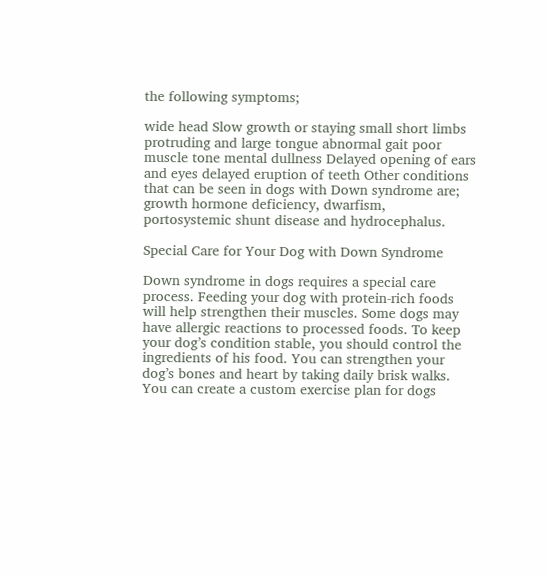the following symptoms;

wide head Slow growth or staying small short limbs protruding and large tongue abnormal gait poor muscle tone mental dullness Delayed opening of ears and eyes delayed eruption of teeth Other conditions that can be seen in dogs with Down syndrome are; growth hormone deficiency, dwarfism, portosystemic shunt disease and hydrocephalus.

Special Care for Your Dog with Down Syndrome

Down syndrome in dogs requires a special care process. Feeding your dog with protein-rich foods will help strengthen their muscles. Some dogs may have allergic reactions to processed foods. To keep your dog’s condition stable, you should control the ingredients of his food. You can strengthen your dog’s bones and heart by taking daily brisk walks. You can create a custom exercise plan for dogs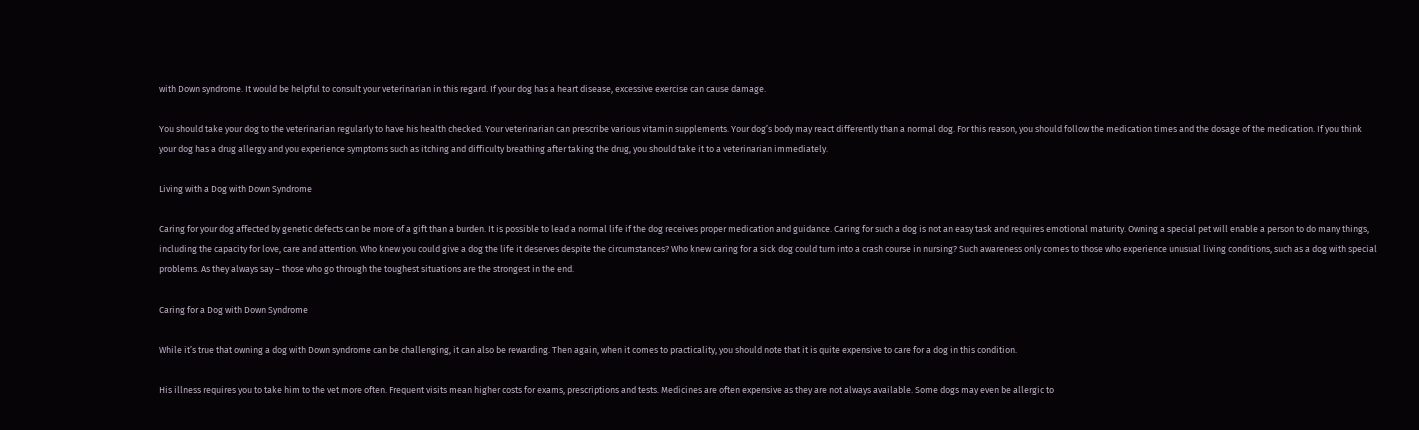with Down syndrome. It would be helpful to consult your veterinarian in this regard. If your dog has a heart disease, excessive exercise can cause damage.

You should take your dog to the veterinarian regularly to have his health checked. Your veterinarian can prescribe various vitamin supplements. Your dog’s body may react differently than a normal dog. For this reason, you should follow the medication times and the dosage of the medication. If you think your dog has a drug allergy and you experience symptoms such as itching and difficulty breathing after taking the drug, you should take it to a veterinarian immediately.

Living with a Dog with Down Syndrome

Caring for your dog affected by genetic defects can be more of a gift than a burden. It is possible to lead a normal life if the dog receives proper medication and guidance. Caring for such a dog is not an easy task and requires emotional maturity. Owning a special pet will enable a person to do many things, including the capacity for love, care and attention. Who knew you could give a dog the life it deserves despite the circumstances? Who knew caring for a sick dog could turn into a crash course in nursing? Such awareness only comes to those who experience unusual living conditions, such as a dog with special problems. As they always say – those who go through the toughest situations are the strongest in the end.

Caring for a Dog with Down Syndrome

While it’s true that owning a dog with Down syndrome can be challenging, it can also be rewarding. Then again, when it comes to practicality, you should note that it is quite expensive to care for a dog in this condition.

His illness requires you to take him to the vet more often. Frequent visits mean higher costs for exams, prescriptions and tests. Medicines are often expensive as they are not always available. Some dogs may even be allergic to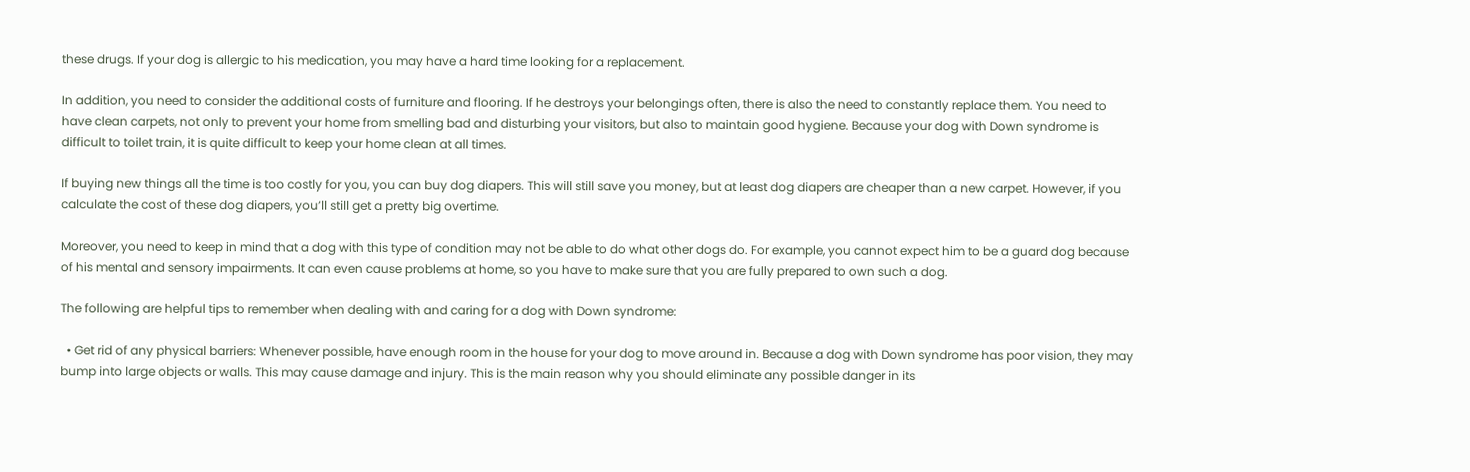these drugs. If your dog is allergic to his medication, you may have a hard time looking for a replacement.

In addition, you need to consider the additional costs of furniture and flooring. If he destroys your belongings often, there is also the need to constantly replace them. You need to have clean carpets, not only to prevent your home from smelling bad and disturbing your visitors, but also to maintain good hygiene. Because your dog with Down syndrome is difficult to toilet train, it is quite difficult to keep your home clean at all times.

If buying new things all the time is too costly for you, you can buy dog diapers. This will still save you money, but at least dog diapers are cheaper than a new carpet. However, if you calculate the cost of these dog diapers, you’ll still get a pretty big overtime.

Moreover, you need to keep in mind that a dog with this type of condition may not be able to do what other dogs do. For example, you cannot expect him to be a guard dog because of his mental and sensory impairments. It can even cause problems at home, so you have to make sure that you are fully prepared to own such a dog.

The following are helpful tips to remember when dealing with and caring for a dog with Down syndrome:

  • Get rid of any physical barriers: Whenever possible, have enough room in the house for your dog to move around in. Because a dog with Down syndrome has poor vision, they may bump into large objects or walls. This may cause damage and injury. This is the main reason why you should eliminate any possible danger in its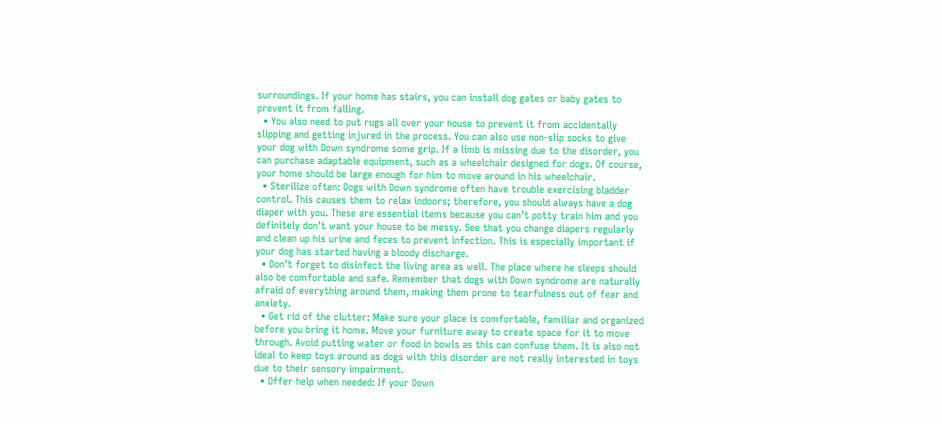surroundings. If your home has stairs, you can install dog gates or baby gates to prevent it from falling.
  • You also need to put rugs all over your house to prevent it from accidentally slipping and getting injured in the process. You can also use non-slip socks to give your dog with Down syndrome some grip. If a limb is missing due to the disorder, you can purchase adaptable equipment, such as a wheelchair designed for dogs. Of course, your home should be large enough for him to move around in his wheelchair.
  • Sterilize often: Dogs with Down syndrome often have trouble exercising bladder control. This causes them to relax indoors; therefore, you should always have a dog diaper with you. These are essential items because you can’t potty train him and you definitely don’t want your house to be messy. See that you change diapers regularly and clean up his urine and feces to prevent infection. This is especially important if your dog has started having a bloody discharge.
  • Don’t forget to disinfect the living area as well. The place where he sleeps should also be comfortable and safe. Remember that dogs with Down syndrome are naturally afraid of everything around them, making them prone to tearfulness out of fear and anxiety.
  • Get rid of the clutter: Make sure your place is comfortable, familiar and organized before you bring it home. Move your furniture away to create space for it to move through. Avoid putting water or food in bowls as this can confuse them. It is also not ideal to keep toys around as dogs with this disorder are not really interested in toys due to their sensory impairment.
  • Offer help when needed: If your Down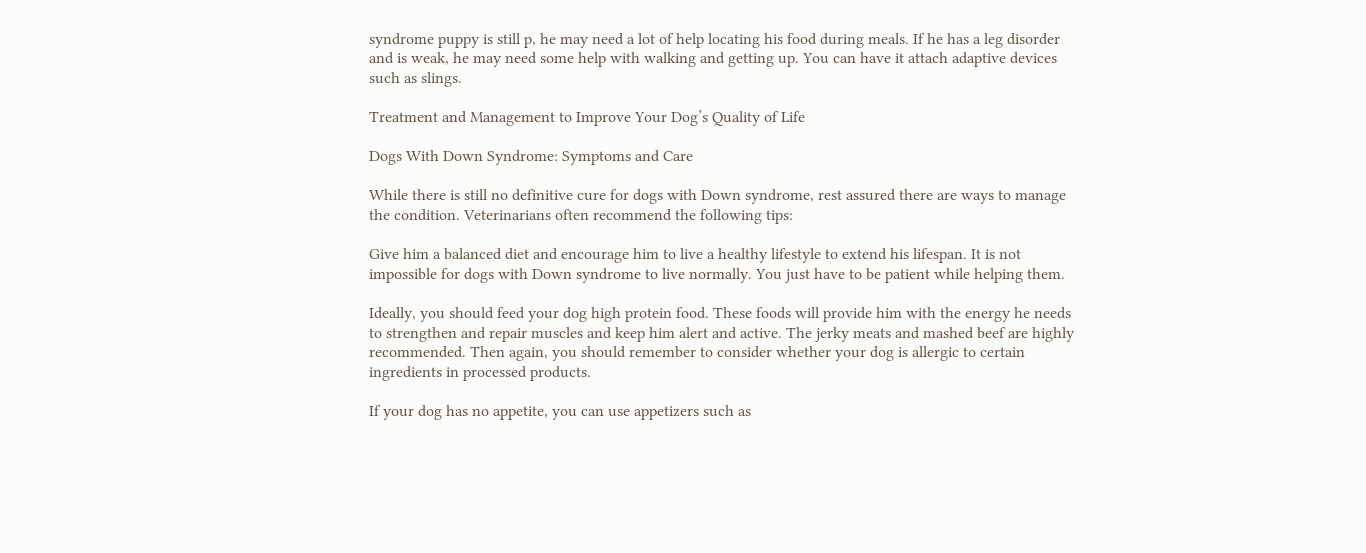syndrome puppy is still p, he may need a lot of help locating his food during meals. If he has a leg disorder and is weak, he may need some help with walking and getting up. You can have it attach adaptive devices such as slings.

Treatment and Management to Improve Your Dog’s Quality of Life

Dogs With Down Syndrome: Symptoms and Care

While there is still no definitive cure for dogs with Down syndrome, rest assured there are ways to manage the condition. Veterinarians often recommend the following tips:

Give him a balanced diet and encourage him to live a healthy lifestyle to extend his lifespan. It is not impossible for dogs with Down syndrome to live normally. You just have to be patient while helping them.

Ideally, you should feed your dog high protein food. These foods will provide him with the energy he needs to strengthen and repair muscles and keep him alert and active. The jerky meats and mashed beef are highly recommended. Then again, you should remember to consider whether your dog is allergic to certain ingredients in processed products.

If your dog has no appetite, you can use appetizers such as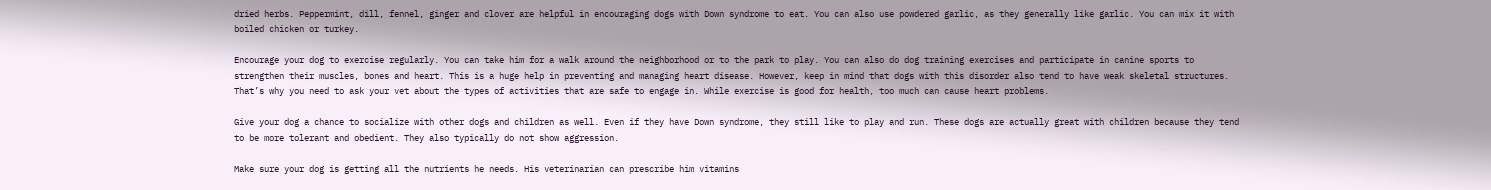dried herbs. Peppermint, dill, fennel, ginger and clover are helpful in encouraging dogs with Down syndrome to eat. You can also use powdered garlic, as they generally like garlic. You can mix it with boiled chicken or turkey.

Encourage your dog to exercise regularly. You can take him for a walk around the neighborhood or to the park to play. You can also do dog training exercises and participate in canine sports to strengthen their muscles, bones and heart. This is a huge help in preventing and managing heart disease. However, keep in mind that dogs with this disorder also tend to have weak skeletal structures. That’s why you need to ask your vet about the types of activities that are safe to engage in. While exercise is good for health, too much can cause heart problems.

Give your dog a chance to socialize with other dogs and children as well. Even if they have Down syndrome, they still like to play and run. These dogs are actually great with children because they tend to be more tolerant and obedient. They also typically do not show aggression.

Make sure your dog is getting all the nutrients he needs. His veterinarian can prescribe him vitamins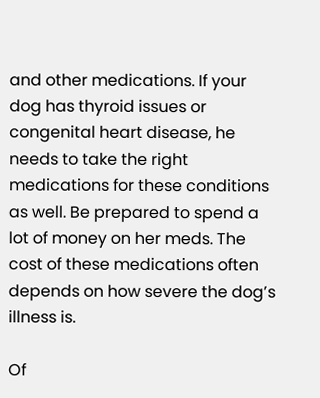and other medications. If your dog has thyroid issues or congenital heart disease, he needs to take the right medications for these conditions as well. Be prepared to spend a lot of money on her meds. The cost of these medications often depends on how severe the dog’s illness is.

Of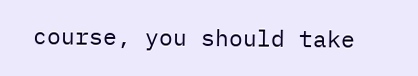course, you should take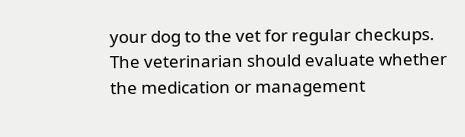your dog to the vet for regular checkups. The veterinarian should evaluate whether the medication or management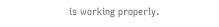is working properly.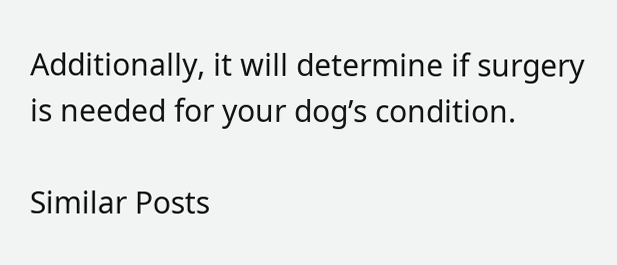Additionally, it will determine if surgery is needed for your dog’s condition.

Similar Posts